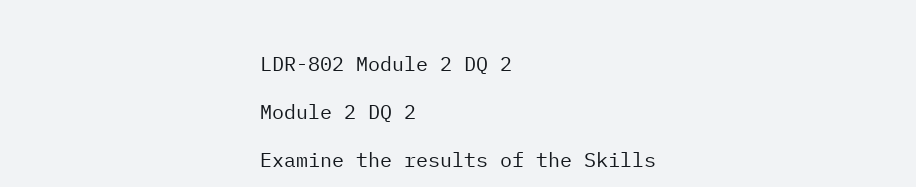LDR-802 Module 2 DQ 2

Module 2 DQ 2

Examine the results of the Skills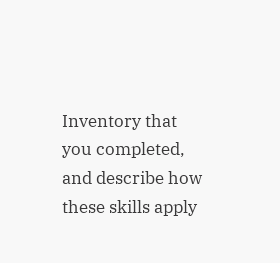Inventory that you completed, and describe how these skills apply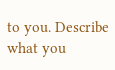to you. Describe what you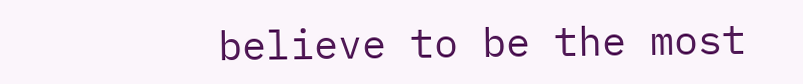believe to be the most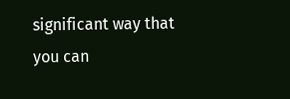significant way that you can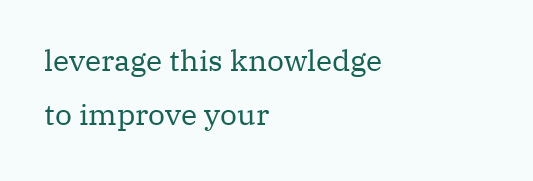leverage this knowledge to improve your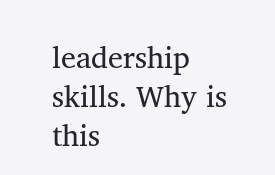leadership skills. Why is this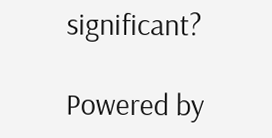significant?

Powered by